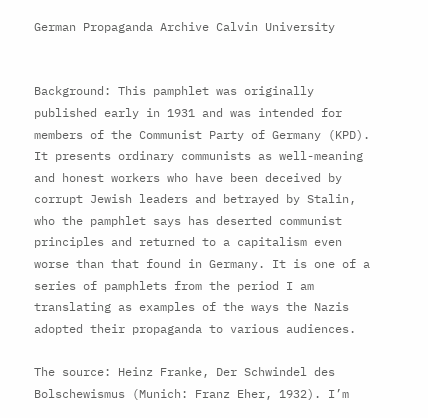German Propaganda Archive Calvin University


Background: This pamphlet was originally published early in 1931 and was intended for members of the Communist Party of Germany (KPD). It presents ordinary communists as well-meaning and honest workers who have been deceived by corrupt Jewish leaders and betrayed by Stalin, who the pamphlet says has deserted communist principles and returned to a capitalism even worse than that found in Germany. It is one of a series of pamphlets from the period I am translating as examples of the ways the Nazis adopted their propaganda to various audiences.

The source: Heinz Franke, Der Schwindel des Bolschewismus (Munich: Franz Eher, 1932). I’m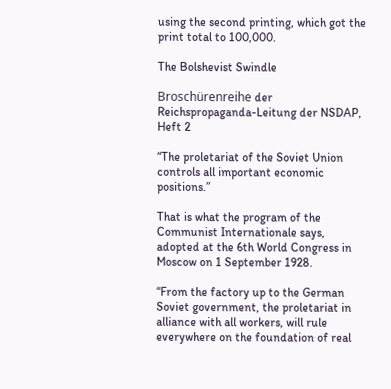using the second printing, which got the print total to 100,000.

The Bolshevist Swindle

Broschürenreihe der Reichspropaganda-Leitung der NSDAP, Heft 2

“The proletariat of the Soviet Union controls all important economic positions.”

That is what the program of the Communist Internationale says, adopted at the 6th World Congress in Moscow on 1 September 1928.

“From the factory up to the German Soviet government, the proletariat in alliance with all workers, will rule everywhere on the foundation of real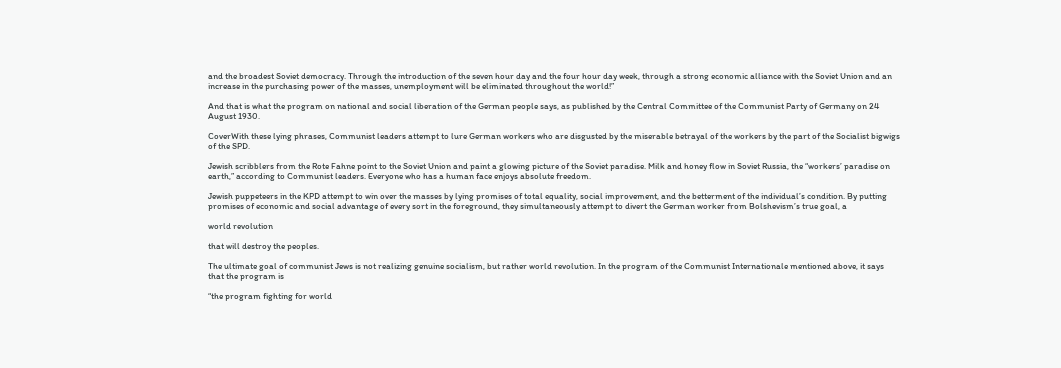and the broadest Soviet democracy. Through the introduction of the seven hour day and the four hour day week, through a strong economic alliance with the Soviet Union and an increase in the purchasing power of the masses, unemployment will be eliminated throughout the world!”

And that is what the program on national and social liberation of the German people says, as published by the Central Committee of the Communist Party of Germany on 24 August 1930.

CoverWith these lying phrases, Communist leaders attempt to lure German workers who are disgusted by the miserable betrayal of the workers by the part of the Socialist bigwigs of the SPD.

Jewish scribblers from the Rote Fahne point to the Soviet Union and paint a glowing picture of the Soviet paradise. Milk and honey flow in Soviet Russia, the “workers’ paradise on earth,” according to Communist leaders. Everyone who has a human face enjoys absolute freedom.

Jewish puppeteers in the KPD attempt to win over the masses by lying promises of total equality, social improvement, and the betterment of the individual’s condition. By putting promises of economic and social advantage of every sort in the foreground, they simultaneously attempt to divert the German worker from Bolshevism’s true goal, a

world revolution

that will destroy the peoples.

The ultimate goal of communist Jews is not realizing genuine socialism, but rather world revolution. In the program of the Communist Internationale mentioned above, it says that the program is

“the program fighting for world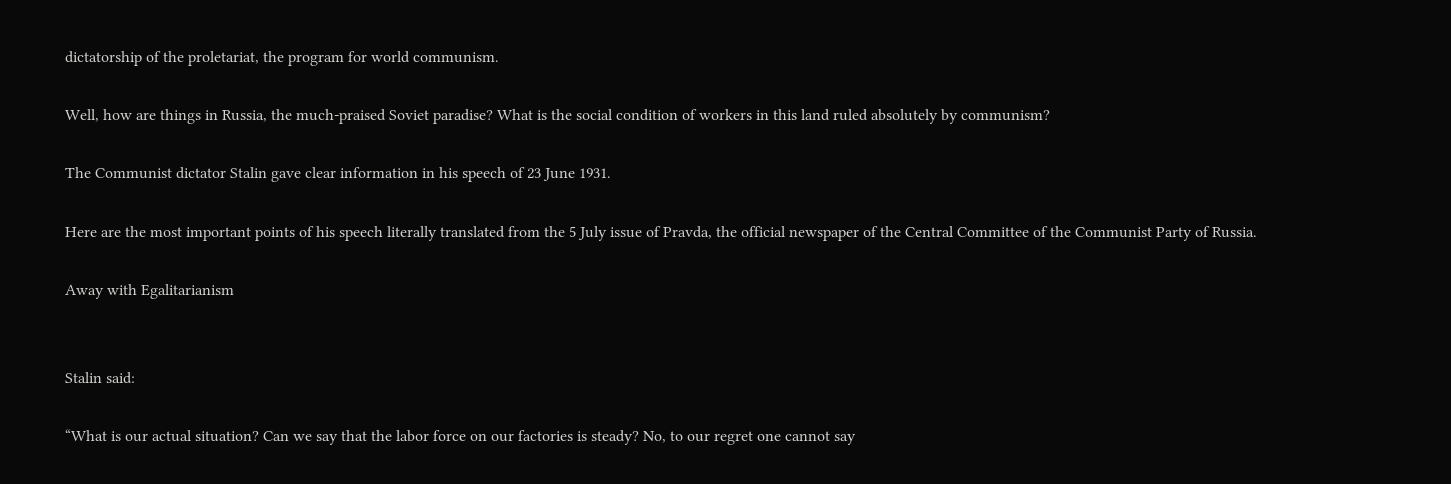dictatorship of the proletariat, the program for world communism.

Well, how are things in Russia, the much-praised Soviet paradise? What is the social condition of workers in this land ruled absolutely by communism?

The Communist dictator Stalin gave clear information in his speech of 23 June 1931.

Here are the most important points of his speech literally translated from the 5 July issue of Pravda, the official newspaper of the Central Committee of the Communist Party of Russia.

Away with Egalitarianism


Stalin said:

“What is our actual situation? Can we say that the labor force on our factories is steady? No, to our regret one cannot say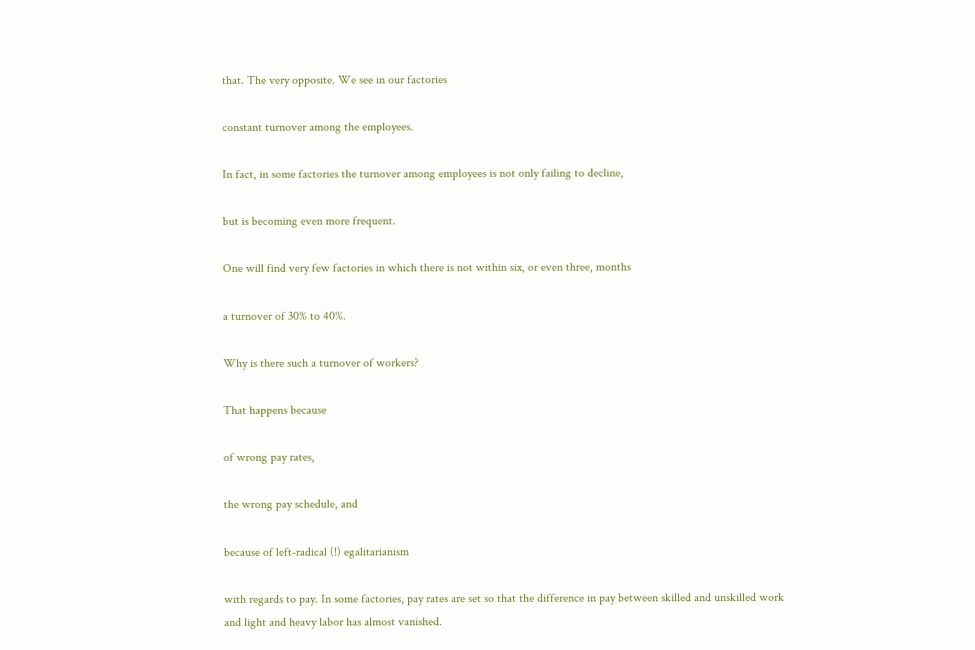that. The very opposite. We see in our factories

constant turnover among the employees.

In fact, in some factories the turnover among employees is not only failing to decline,

but is becoming even more frequent.

One will find very few factories in which there is not within six, or even three, months

a turnover of 30% to 40%.

Why is there such a turnover of workers?

That happens because

of wrong pay rates,

the wrong pay schedule, and

because of left-radical (!) egalitarianism

with regards to pay. In some factories, pay rates are set so that the difference in pay between skilled and unskilled work and light and heavy labor has almost vanished.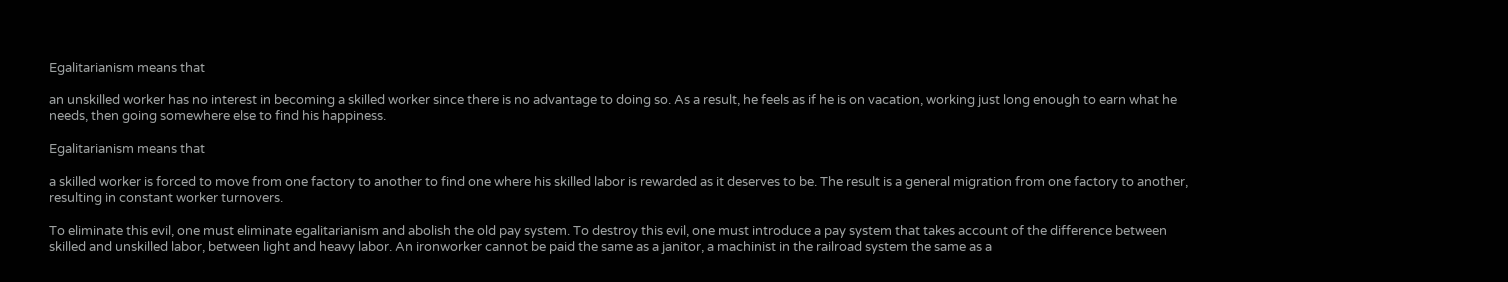Egalitarianism means that

an unskilled worker has no interest in becoming a skilled worker since there is no advantage to doing so. As a result, he feels as if he is on vacation, working just long enough to earn what he needs, then going somewhere else to find his happiness.

Egalitarianism means that

a skilled worker is forced to move from one factory to another to find one where his skilled labor is rewarded as it deserves to be. The result is a general migration from one factory to another, resulting in constant worker turnovers.

To eliminate this evil, one must eliminate egalitarianism and abolish the old pay system. To destroy this evil, one must introduce a pay system that takes account of the difference between skilled and unskilled labor, between light and heavy labor. An ironworker cannot be paid the same as a janitor, a machinist in the railroad system the same as a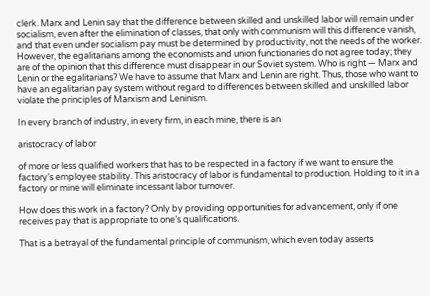clerk. Marx and Lenin say that the difference between skilled and unskilled labor will remain under socialism, even after the elimination of classes, that only with communism will this difference vanish, and that even under socialism pay must be determined by productivity, not the needs of the worker. However, the egalitarians among the economists and union functionaries do not agree today; they are of the opinion that this difference must disappear in our Soviet system. Who is right — Marx and Lenin or the egalitarians? We have to assume that Marx and Lenin are right. Thus, those who want to have an egalitarian pay system without regard to differences between skilled and unskilled labor violate the principles of Marxism and Leninism.

In every branch of industry, in every firm, in each mine, there is an

aristocracy of labor

of more or less qualified workers that has to be respected in a factory if we want to ensure the factory’s employee stability. This aristocracy of labor is fundamental to production. Holding to it in a factory or mine will eliminate incessant labor turnover.

How does this work in a factory? Only by providing opportunities for advancement, only if one receives pay that is appropriate to one’s qualifications.

That is a betrayal of the fundamental principle of communism, which even today asserts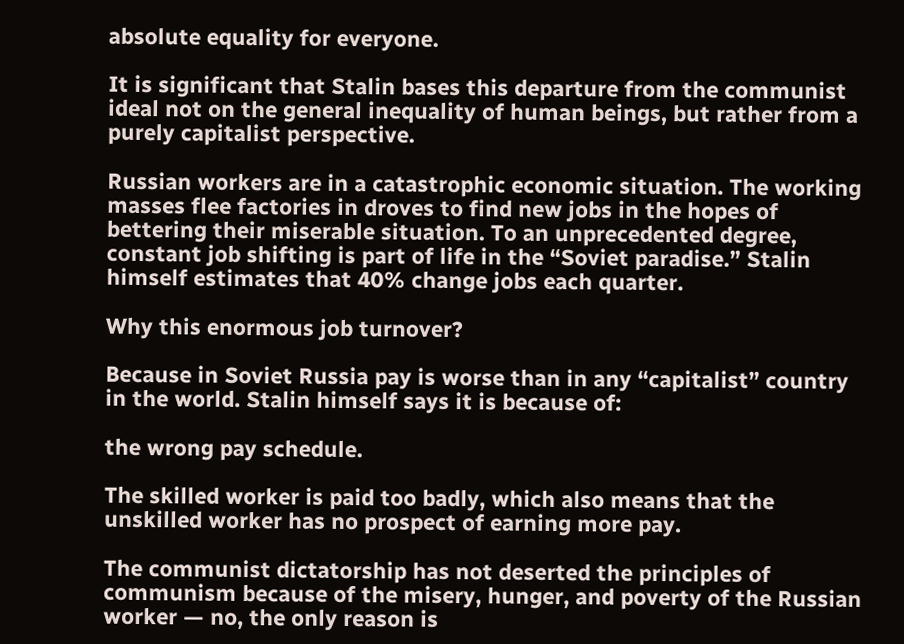absolute equality for everyone.

It is significant that Stalin bases this departure from the communist ideal not on the general inequality of human beings, but rather from a purely capitalist perspective.

Russian workers are in a catastrophic economic situation. The working masses flee factories in droves to find new jobs in the hopes of bettering their miserable situation. To an unprecedented degree, constant job shifting is part of life in the “Soviet paradise.” Stalin himself estimates that 40% change jobs each quarter.

Why this enormous job turnover?

Because in Soviet Russia pay is worse than in any “capitalist” country in the world. Stalin himself says it is because of:

the wrong pay schedule.

The skilled worker is paid too badly, which also means that the unskilled worker has no prospect of earning more pay.

The communist dictatorship has not deserted the principles of communism because of the misery, hunger, and poverty of the Russian worker — no, the only reason is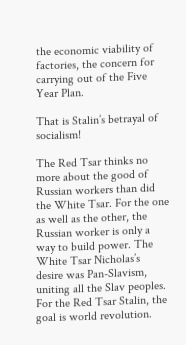the economic viability of factories, the concern for carrying out of the Five Year Plan.

That is Stalin’s betrayal of socialism!

The Red Tsar thinks no more about the good of Russian workers than did the White Tsar. For the one as well as the other, the Russian worker is only a way to build power. The White Tsar Nicholas’s desire was Pan-Slavism, uniting all the Slav peoples. For the Red Tsar Stalin, the goal is world revolution.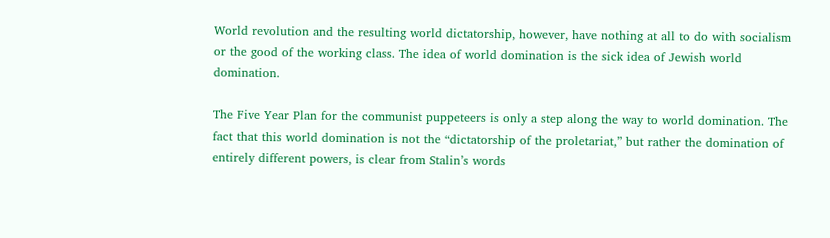World revolution and the resulting world dictatorship, however, have nothing at all to do with socialism or the good of the working class. The idea of world domination is the sick idea of Jewish world domination.

The Five Year Plan for the communist puppeteers is only a step along the way to world domination. The fact that this world domination is not the “dictatorship of the proletariat,” but rather the domination of entirely different powers, is clear from Stalin’s words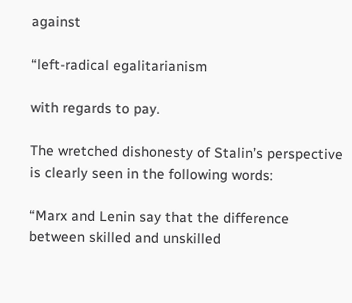against

“left-radical egalitarianism

with regards to pay.

The wretched dishonesty of Stalin’s perspective is clearly seen in the following words:

“Marx and Lenin say that the difference between skilled and unskilled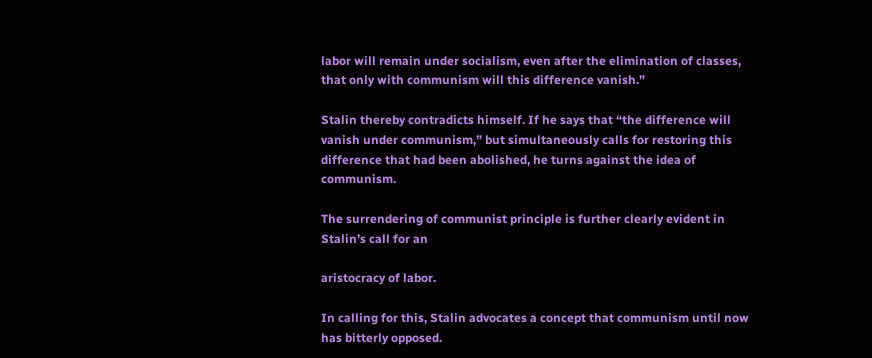labor will remain under socialism, even after the elimination of classes, that only with communism will this difference vanish.”

Stalin thereby contradicts himself. If he says that “the difference will vanish under communism,” but simultaneously calls for restoring this difference that had been abolished, he turns against the idea of communism.

The surrendering of communist principle is further clearly evident in Stalin’s call for an

aristocracy of labor.

In calling for this, Stalin advocates a concept that communism until now has bitterly opposed.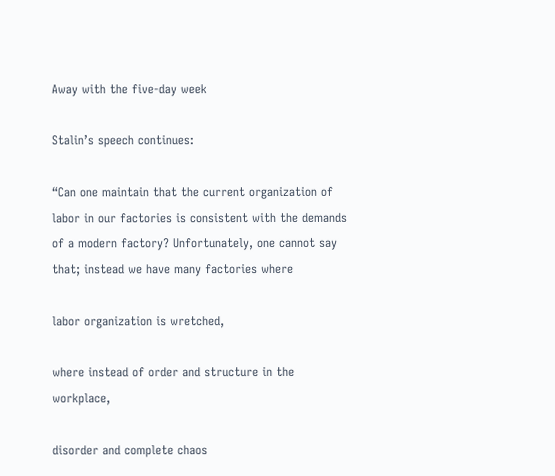Away with the five-day week

Stalin’s speech continues:

“Can one maintain that the current organization of labor in our factories is consistent with the demands of a modern factory? Unfortunately, one cannot say that; instead we have many factories where

labor organization is wretched,

where instead of order and structure in the workplace,

disorder and complete chaos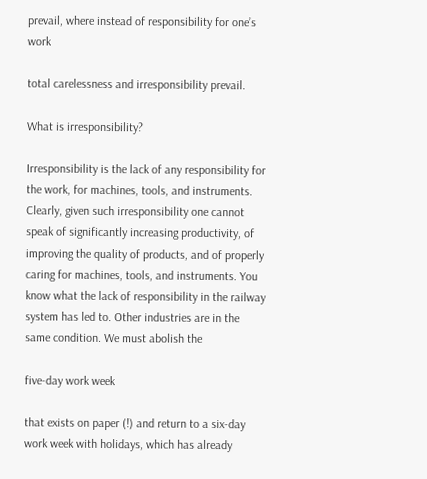prevail, where instead of responsibility for one’s work

total carelessness and irresponsibility prevail.

What is irresponsibility?

Irresponsibility is the lack of any responsibility for the work, for machines, tools, and instruments. Clearly, given such irresponsibility one cannot speak of significantly increasing productivity, of improving the quality of products, and of properly caring for machines, tools, and instruments. You know what the lack of responsibility in the railway system has led to. Other industries are in the same condition. We must abolish the

five-day work week

that exists on paper (!) and return to a six-day work week with holidays, which has already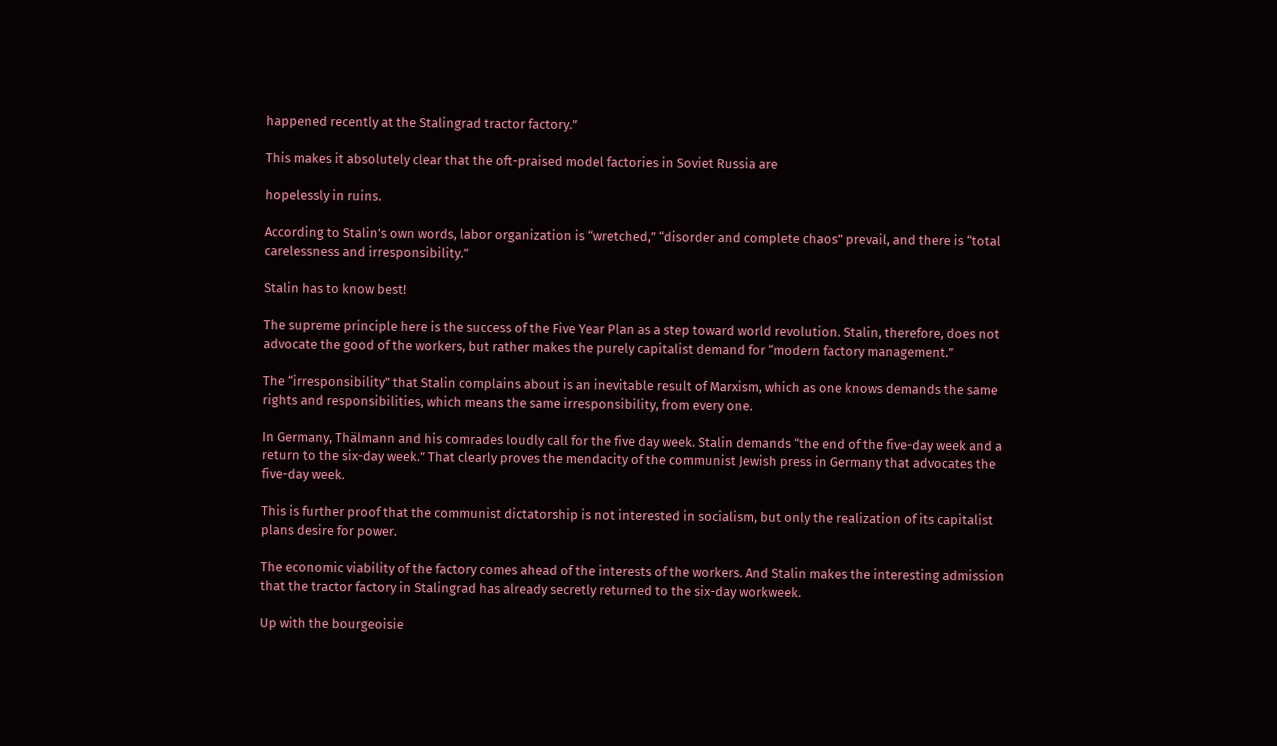happened recently at the Stalingrad tractor factory.”

This makes it absolutely clear that the oft-praised model factories in Soviet Russia are

hopelessly in ruins.

According to Stalin’s own words, labor organization is “wretched,” “disorder and complete chaos” prevail, and there is “total carelessness and irresponsibility.”

Stalin has to know best!

The supreme principle here is the success of the Five Year Plan as a step toward world revolution. Stalin, therefore, does not advocate the good of the workers, but rather makes the purely capitalist demand for “modern factory management.”

The “irresponsibility” that Stalin complains about is an inevitable result of Marxism, which as one knows demands the same rights and responsibilities, which means the same irresponsibility, from every one.

In Germany, Thälmann and his comrades loudly call for the five day week. Stalin demands “the end of the five-day week and a return to the six-day week.” That clearly proves the mendacity of the communist Jewish press in Germany that advocates the five-day week.

This is further proof that the communist dictatorship is not interested in socialism, but only the realization of its capitalist plans desire for power.

The economic viability of the factory comes ahead of the interests of the workers. And Stalin makes the interesting admission that the tractor factory in Stalingrad has already secretly returned to the six-day workweek.

Up with the bourgeoisie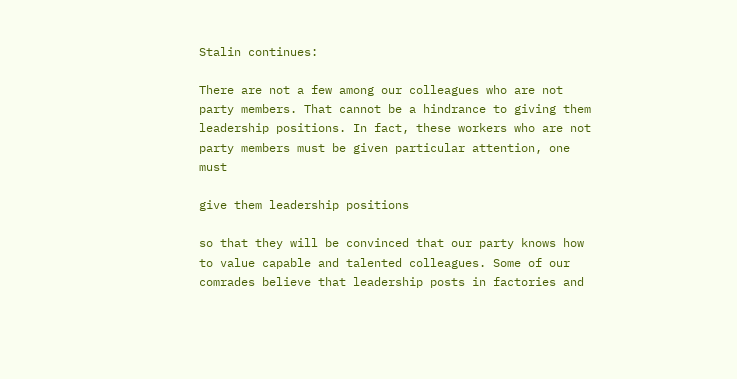Stalin continues:

There are not a few among our colleagues who are not party members. That cannot be a hindrance to giving them leadership positions. In fact, these workers who are not party members must be given particular attention, one must

give them leadership positions

so that they will be convinced that our party knows how to value capable and talented colleagues. Some of our comrades believe that leadership posts in factories and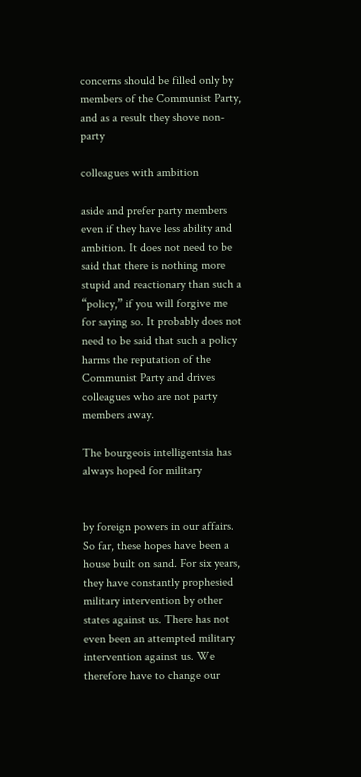concerns should be filled only by members of the Communist Party, and as a result they shove non-party

colleagues with ambition

aside and prefer party members even if they have less ability and ambition. It does not need to be said that there is nothing more stupid and reactionary than such a “policy,” if you will forgive me for saying so. It probably does not need to be said that such a policy harms the reputation of the Communist Party and drives colleagues who are not party members away.

The bourgeois intelligentsia has always hoped for military


by foreign powers in our affairs. So far, these hopes have been a house built on sand. For six years, they have constantly prophesied military intervention by other states against us. There has not even been an attempted military intervention against us. We therefore have to change our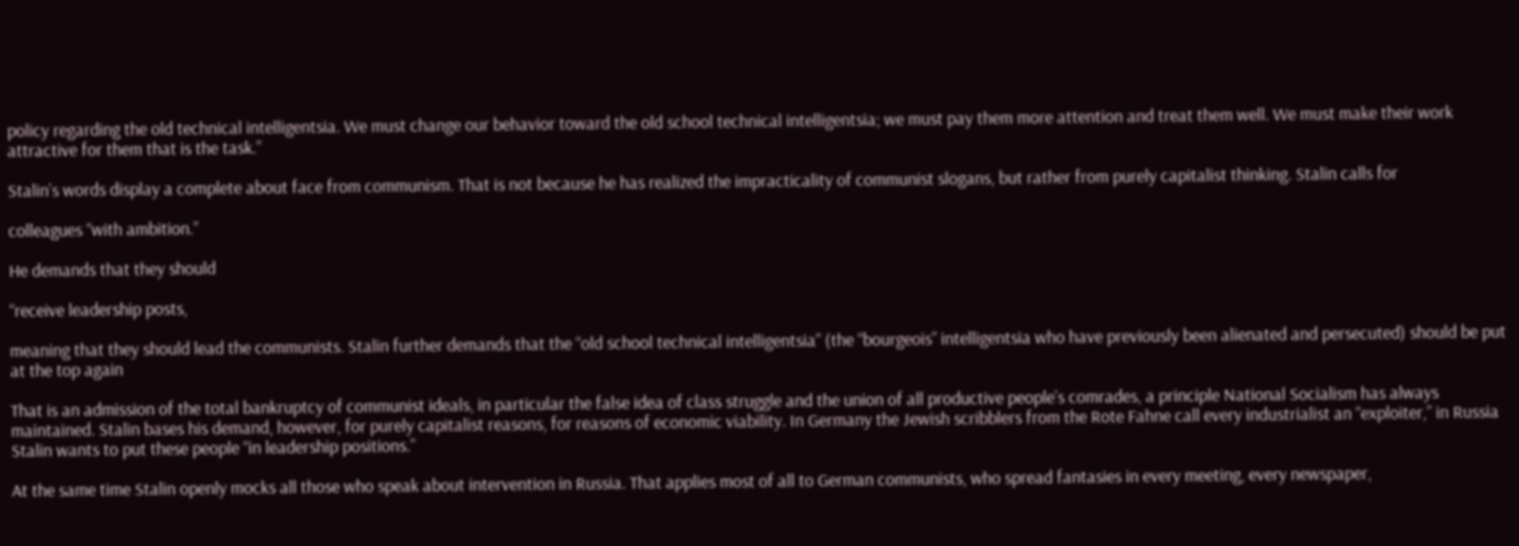policy regarding the old technical intelligentsia. We must change our behavior toward the old school technical intelligentsia; we must pay them more attention and treat them well. We must make their work attractive for them that is the task.”

Stalin’s words display a complete about face from communism. That is not because he has realized the impracticality of communist slogans, but rather from purely capitalist thinking. Stalin calls for

colleagues “with ambition.”

He demands that they should

“receive leadership posts,

meaning that they should lead the communists. Stalin further demands that the “old school technical intelligentsia” (the “bourgeois” intelligentsia who have previously been alienated and persecuted) should be put at the top again

That is an admission of the total bankruptcy of communist ideals, in particular the false idea of class struggle and the union of all productive people’s comrades, a principle National Socialism has always maintained. Stalin bases his demand, however, for purely capitalist reasons, for reasons of economic viability. In Germany the Jewish scribblers from the Rote Fahne call every industrialist an “exploiter,” in Russia Stalin wants to put these people “in leadership positions.”

At the same time Stalin openly mocks all those who speak about intervention in Russia. That applies most of all to German communists, who spread fantasies in every meeting, every newspaper,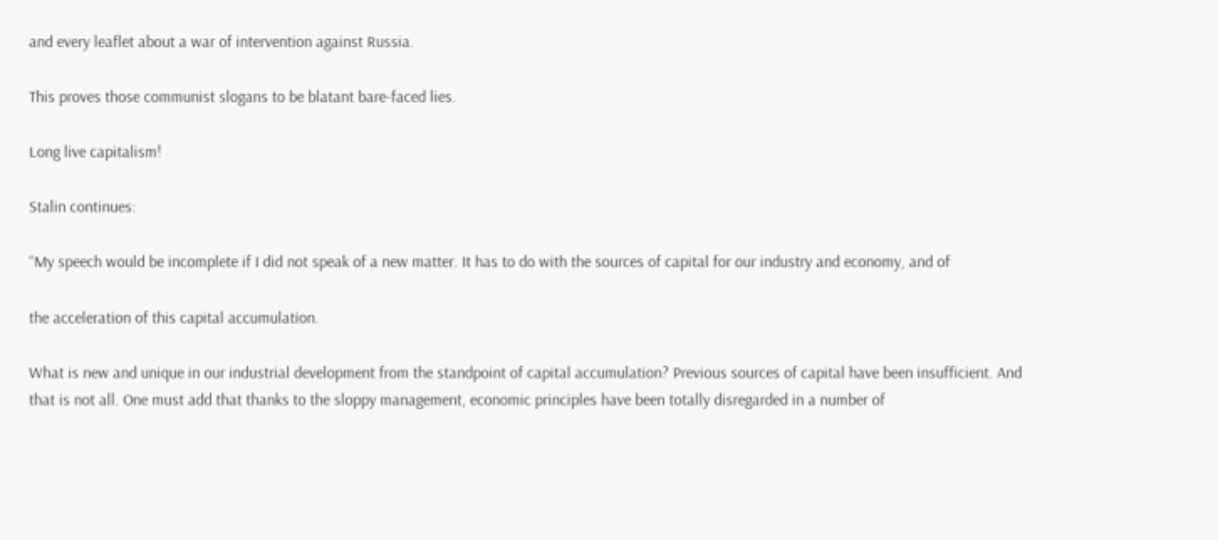and every leaflet about a war of intervention against Russia.

This proves those communist slogans to be blatant bare-faced lies.

Long live capitalism!

Stalin continues:

“My speech would be incomplete if I did not speak of a new matter. It has to do with the sources of capital for our industry and economy, and of

the acceleration of this capital accumulation.

What is new and unique in our industrial development from the standpoint of capital accumulation? Previous sources of capital have been insufficient. And that is not all. One must add that thanks to the sloppy management, economic principles have been totally disregarded in a number of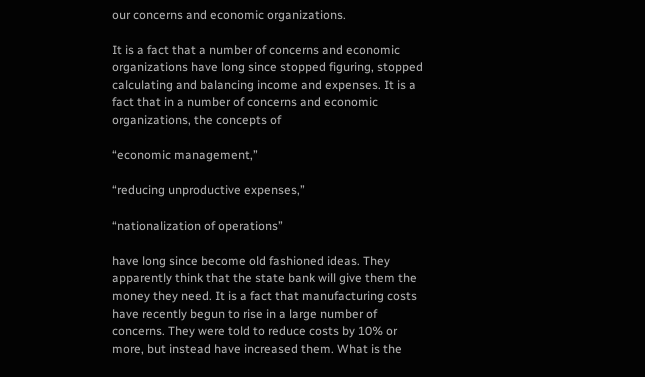our concerns and economic organizations.

It is a fact that a number of concerns and economic organizations have long since stopped figuring, stopped calculating and balancing income and expenses. It is a fact that in a number of concerns and economic organizations, the concepts of

“economic management,”

“reducing unproductive expenses,”

“nationalization of operations”

have long since become old fashioned ideas. They apparently think that the state bank will give them the money they need. It is a fact that manufacturing costs have recently begun to rise in a large number of concerns. They were told to reduce costs by 10% or more, but instead have increased them. What is the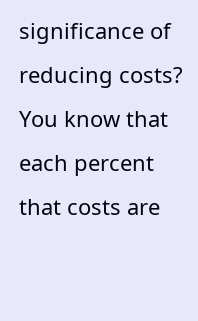significance of reducing costs? You know that each percent that costs are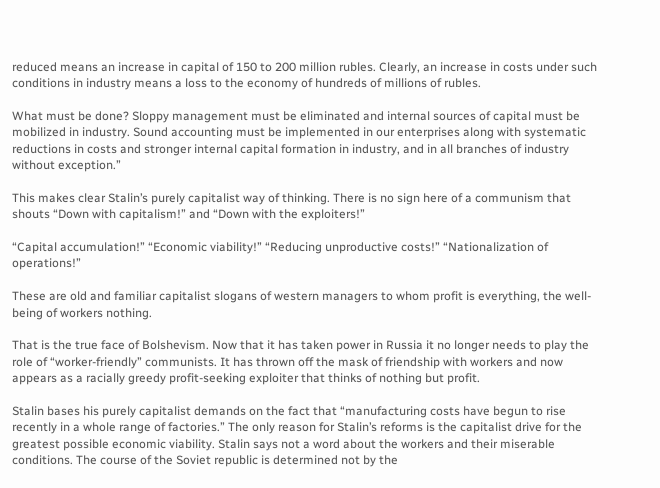reduced means an increase in capital of 150 to 200 million rubles. Clearly, an increase in costs under such conditions in industry means a loss to the economy of hundreds of millions of rubles.

What must be done? Sloppy management must be eliminated and internal sources of capital must be mobilized in industry. Sound accounting must be implemented in our enterprises along with systematic reductions in costs and stronger internal capital formation in industry, and in all branches of industry without exception.”

This makes clear Stalin’s purely capitalist way of thinking. There is no sign here of a communism that shouts “Down with capitalism!” and “Down with the exploiters!”

“Capital accumulation!” “Economic viability!” “Reducing unproductive costs!” “Nationalization of operations!”

These are old and familiar capitalist slogans of western managers to whom profit is everything, the well-being of workers nothing.

That is the true face of Bolshevism. Now that it has taken power in Russia it no longer needs to play the role of “worker-friendly” communists. It has thrown off the mask of friendship with workers and now appears as a racially greedy profit-seeking exploiter that thinks of nothing but profit.

Stalin bases his purely capitalist demands on the fact that “manufacturing costs have begun to rise recently in a whole range of factories.” The only reason for Stalin’s reforms is the capitalist drive for the greatest possible economic viability. Stalin says not a word about the workers and their miserable conditions. The course of the Soviet republic is determined not by the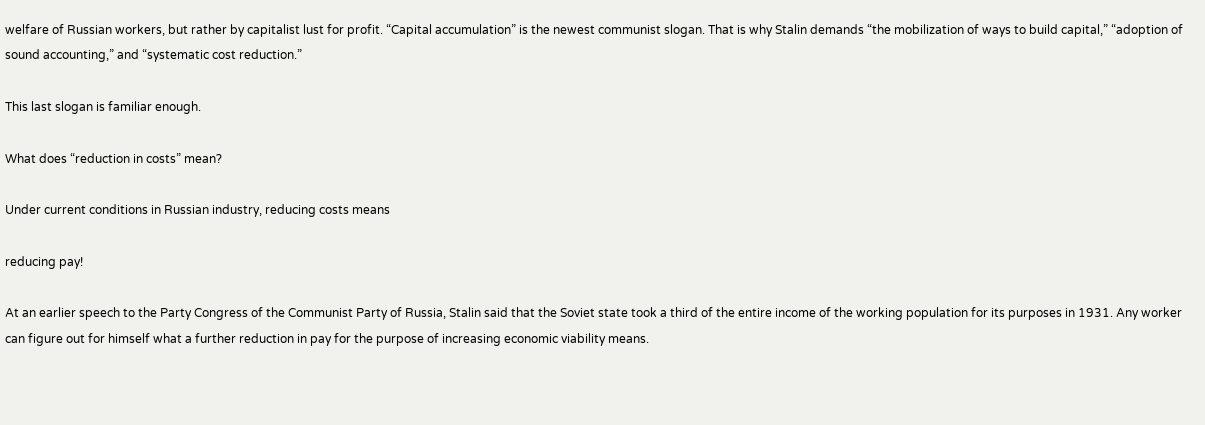welfare of Russian workers, but rather by capitalist lust for profit. “Capital accumulation” is the newest communist slogan. That is why Stalin demands “the mobilization of ways to build capital,” “adoption of sound accounting,” and “systematic cost reduction.”

This last slogan is familiar enough.

What does “reduction in costs” mean?

Under current conditions in Russian industry, reducing costs means

reducing pay!

At an earlier speech to the Party Congress of the Communist Party of Russia, Stalin said that the Soviet state took a third of the entire income of the working population for its purposes in 1931. Any worker can figure out for himself what a further reduction in pay for the purpose of increasing economic viability means.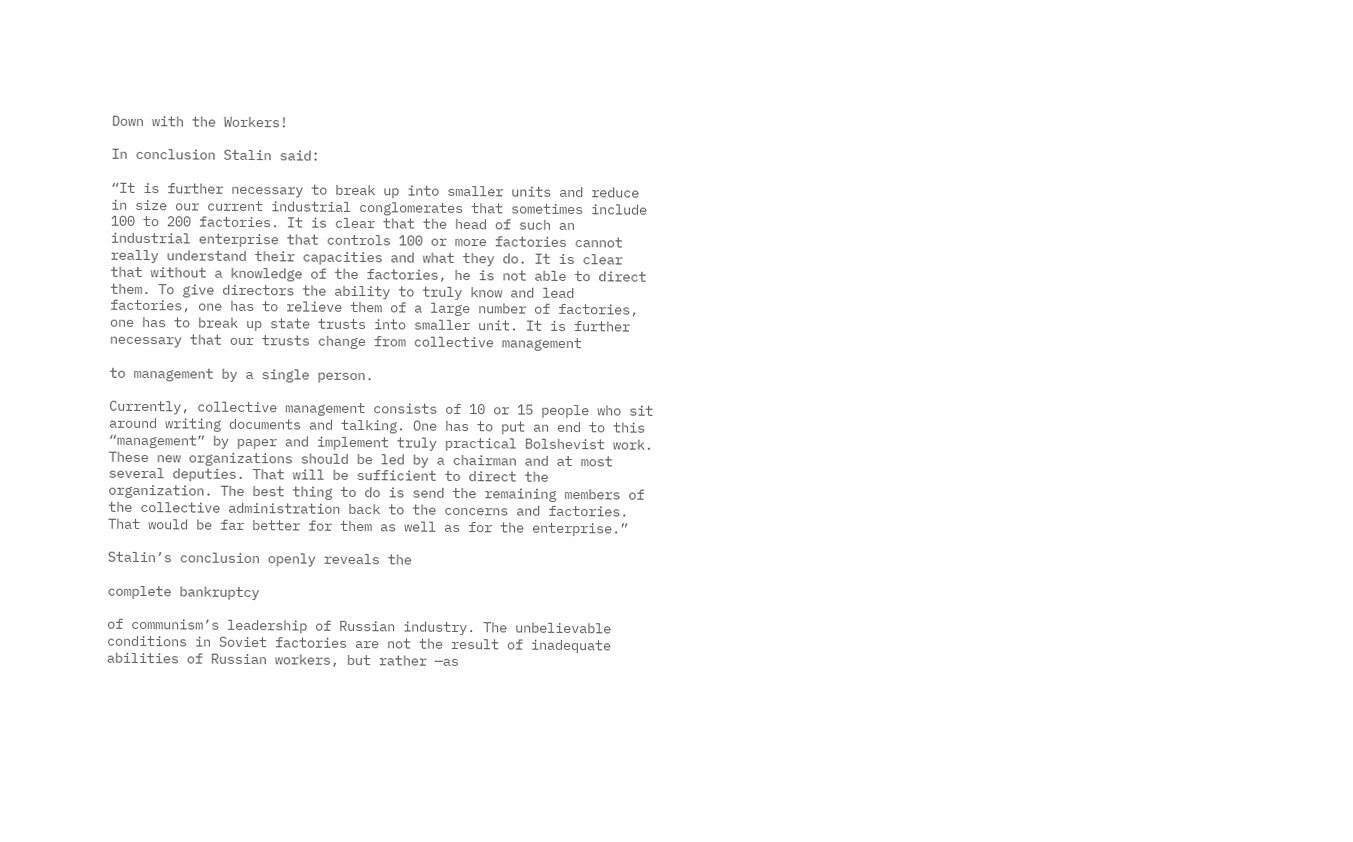Down with the Workers!

In conclusion Stalin said:

“It is further necessary to break up into smaller units and reduce in size our current industrial conglomerates that sometimes include 100 to 200 factories. It is clear that the head of such an industrial enterprise that controls 100 or more factories cannot really understand their capacities and what they do. It is clear that without a knowledge of the factories, he is not able to direct them. To give directors the ability to truly know and lead factories, one has to relieve them of a large number of factories, one has to break up state trusts into smaller unit. It is further necessary that our trusts change from collective management

to management by a single person.

Currently, collective management consists of 10 or 15 people who sit around writing documents and talking. One has to put an end to this “management” by paper and implement truly practical Bolshevist work. These new organizations should be led by a chairman and at most several deputies. That will be sufficient to direct the organization. The best thing to do is send the remaining members of the collective administration back to the concerns and factories. That would be far better for them as well as for the enterprise.”

Stalin’s conclusion openly reveals the

complete bankruptcy

of communism’s leadership of Russian industry. The unbelievable conditions in Soviet factories are not the result of inadequate abilities of Russian workers, but rather —as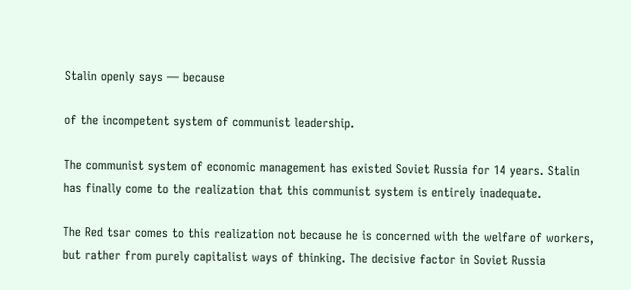Stalin openly says — because

of the incompetent system of communist leadership.

The communist system of economic management has existed Soviet Russia for 14 years. Stalin has finally come to the realization that this communist system is entirely inadequate.

The Red tsar comes to this realization not because he is concerned with the welfare of workers, but rather from purely capitalist ways of thinking. The decisive factor in Soviet Russia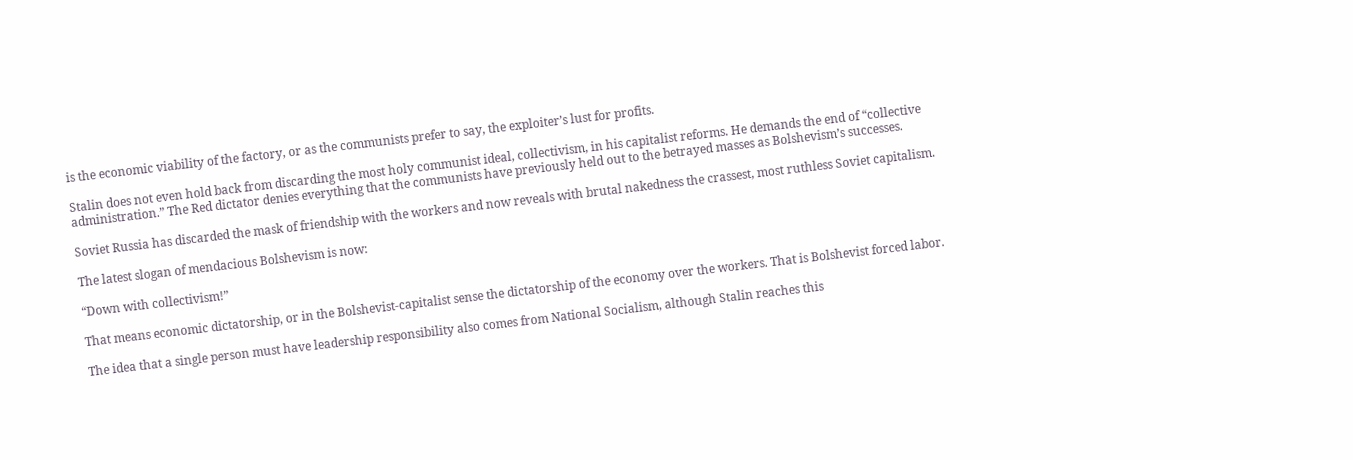is the economic viability of the factory, or as the communists prefer to say, the exploiter’s lust for profits.

Stalin does not even hold back from discarding the most holy communist ideal, collectivism, in his capitalist reforms. He demands the end of “collective administration.” The Red dictator denies everything that the communists have previously held out to the betrayed masses as Bolshevism’s successes.

Soviet Russia has discarded the mask of friendship with the workers and now reveals with brutal nakedness the crassest, most ruthless Soviet capitalism.

The latest slogan of mendacious Bolshevism is now:

“Down with collectivism!”

That means economic dictatorship, or in the Bolshevist-capitalist sense the dictatorship of the economy over the workers. That is Bolshevist forced labor.

The idea that a single person must have leadership responsibility also comes from National Socialism, although Stalin reaches this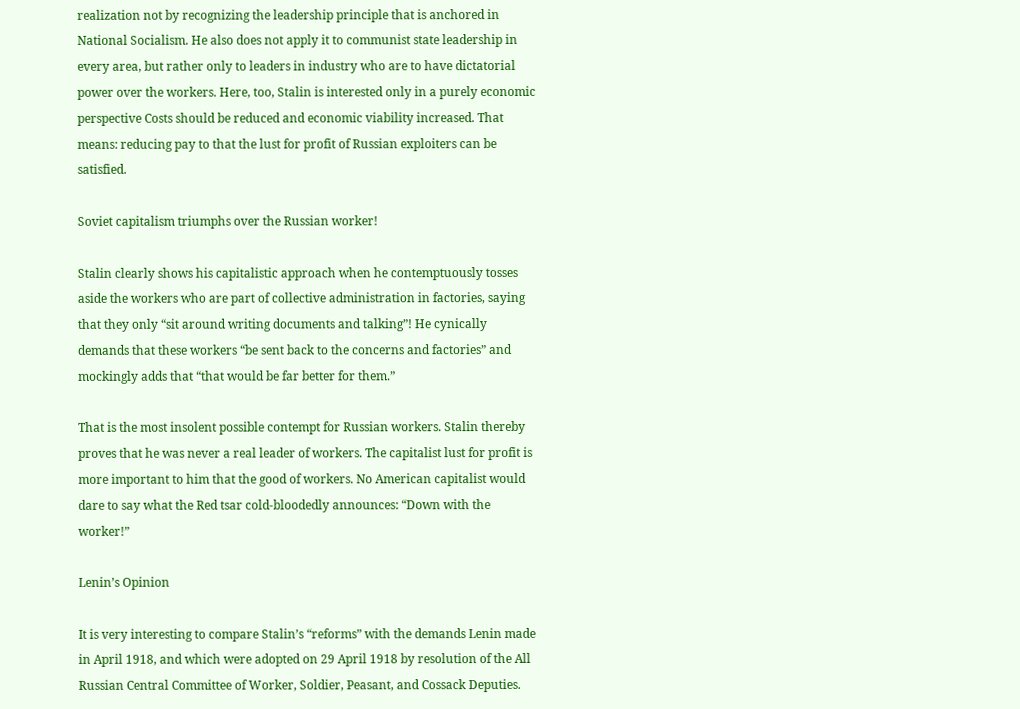realization not by recognizing the leadership principle that is anchored in National Socialism. He also does not apply it to communist state leadership in every area, but rather only to leaders in industry who are to have dictatorial power over the workers. Here, too, Stalin is interested only in a purely economic perspective Costs should be reduced and economic viability increased. That means: reducing pay to that the lust for profit of Russian exploiters can be satisfied.

Soviet capitalism triumphs over the Russian worker!

Stalin clearly shows his capitalistic approach when he contemptuously tosses aside the workers who are part of collective administration in factories, saying that they only “sit around writing documents and talking”! He cynically demands that these workers “be sent back to the concerns and factories” and mockingly adds that “that would be far better for them.”

That is the most insolent possible contempt for Russian workers. Stalin thereby proves that he was never a real leader of workers. The capitalist lust for profit is more important to him that the good of workers. No American capitalist would dare to say what the Red tsar cold-bloodedly announces: “Down with the worker!”

Lenin’s Opinion

It is very interesting to compare Stalin’s “reforms” with the demands Lenin made in April 1918, and which were adopted on 29 April 1918 by resolution of the All Russian Central Committee of Worker, Soldier, Peasant, and Cossack Deputies.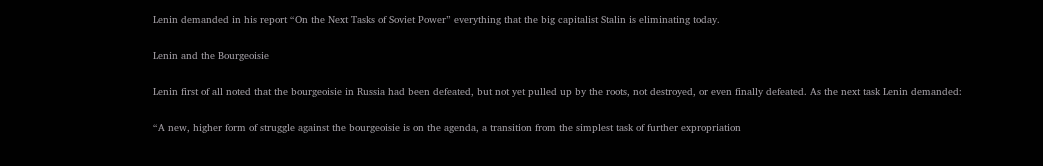Lenin demanded in his report “On the Next Tasks of Soviet Power” everything that the big capitalist Stalin is eliminating today.

Lenin and the Bourgeoisie

Lenin first of all noted that the bourgeoisie in Russia had been defeated, but not yet pulled up by the roots, not destroyed, or even finally defeated. As the next task Lenin demanded:

“A new, higher form of struggle against the bourgeoisie is on the agenda, a transition from the simplest task of further expropriation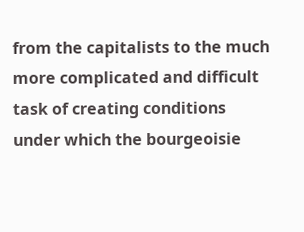from the capitalists to the much more complicated and difficult task of creating conditions under which the bourgeoisie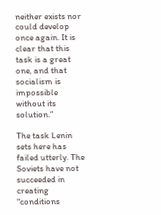neither exists nor could develop once again. It is clear that this task is a great one, and that socialism is impossible without its solution.”

The task Lenin sets here has failed utterly. The Soviets have not succeeded in creating “conditions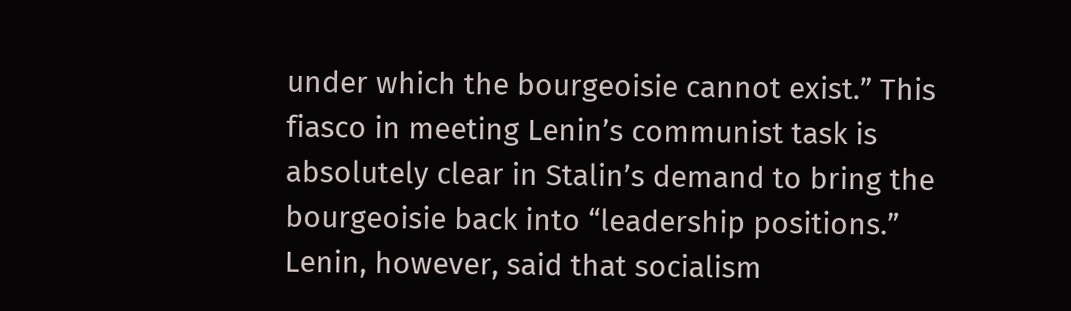under which the bourgeoisie cannot exist.” This fiasco in meeting Lenin’s communist task is absolutely clear in Stalin’s demand to bring the bourgeoisie back into “leadership positions.” Lenin, however, said that socialism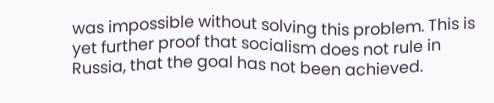was impossible without solving this problem. This is yet further proof that socialism does not rule in Russia, that the goal has not been achieved.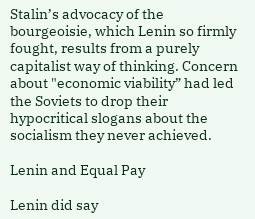Stalin’s advocacy of the bourgeoisie, which Lenin so firmly fought, results from a purely capitalist way of thinking. Concern about "economic viability” had led the Soviets to drop their hypocritical slogans about the socialism they never achieved.

Lenin and Equal Pay

Lenin did say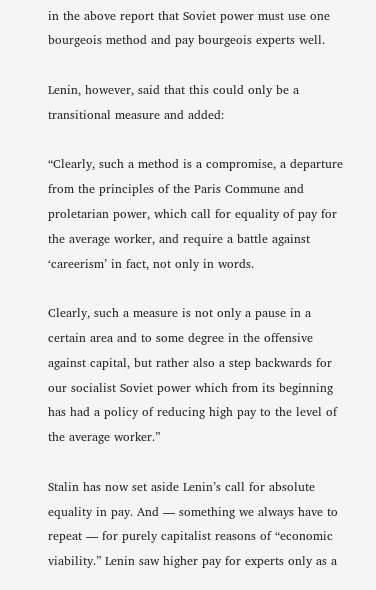in the above report that Soviet power must use one bourgeois method and pay bourgeois experts well.

Lenin, however, said that this could only be a transitional measure and added:

“Clearly, such a method is a compromise, a departure from the principles of the Paris Commune and proletarian power, which call for equality of pay for the average worker, and require a battle against ‘careerism’ in fact, not only in words.

Clearly, such a measure is not only a pause in a certain area and to some degree in the offensive against capital, but rather also a step backwards for our socialist Soviet power which from its beginning has had a policy of reducing high pay to the level of the average worker.”

Stalin has now set aside Lenin’s call for absolute equality in pay. And — something we always have to repeat — for purely capitalist reasons of “economic viability.” Lenin saw higher pay for experts only as a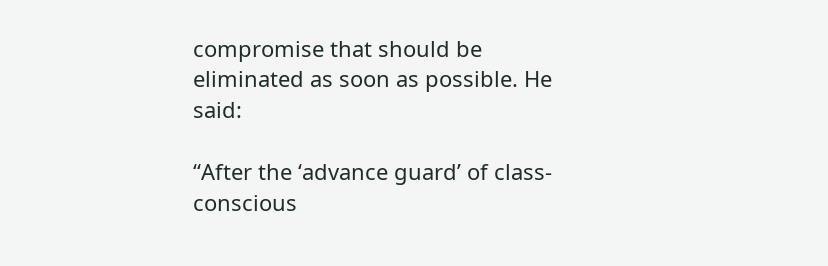compromise that should be eliminated as soon as possible. He said:

“After the ‘advance guard’ of class-conscious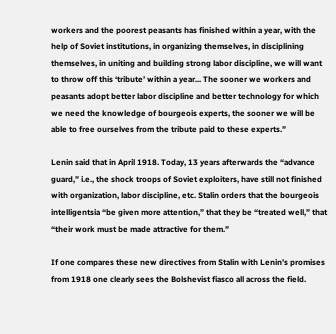workers and the poorest peasants has finished within a year, with the help of Soviet institutions, in organizing themselves, in disciplining themselves, in uniting and building strong labor discipline, we will want to throw off this ‘tribute’ within a year... The sooner we workers and peasants adopt better labor discipline and better technology for which we need the knowledge of bourgeois experts, the sooner we will be able to free ourselves from the tribute paid to these experts.”

Lenin said that in April 1918. Today, 13 years afterwards the “advance guard,” i.e., the shock troops of Soviet exploiters, have still not finished with organization, labor discipline, etc. Stalin orders that the bourgeois intelligentsia “be given more attention,” that they be “treated well,” that “their work must be made attractive for them.”

If one compares these new directives from Stalin with Lenin’s promises from 1918 one clearly sees the Bolshevist fiasco all across the field.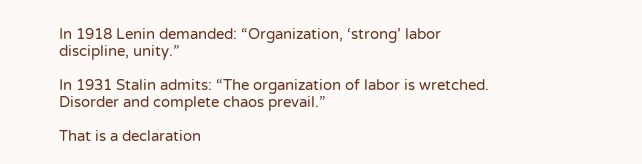In 1918 Lenin demanded: “Organization, ‘strong’ labor discipline, unity.”

In 1931 Stalin admits: “The organization of labor is wretched. Disorder and complete chaos prevail.”

That is a declaration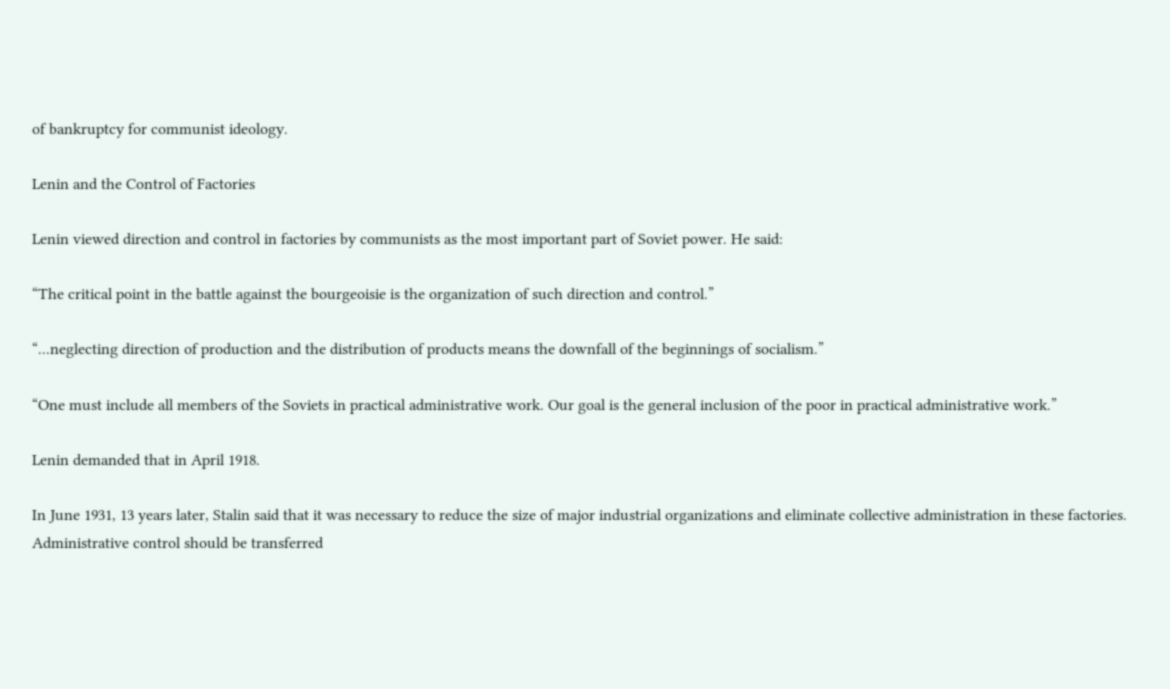of bankruptcy for communist ideology.

Lenin and the Control of Factories

Lenin viewed direction and control in factories by communists as the most important part of Soviet power. He said:

“The critical point in the battle against the bourgeoisie is the organization of such direction and control.”

“...neglecting direction of production and the distribution of products means the downfall of the beginnings of socialism.”

“One must include all members of the Soviets in practical administrative work. Our goal is the general inclusion of the poor in practical administrative work.”

Lenin demanded that in April 1918.

In June 1931, 13 years later, Stalin said that it was necessary to reduce the size of major industrial organizations and eliminate collective administration in these factories. Administrative control should be transferred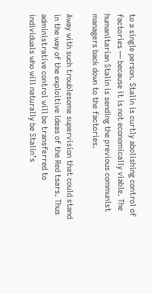to a single person. Stalin is curtly abolishing control of factories — because it is not economically viable. The humanitarian Stalin is sending the previous communist managers back down to the factories.

Away with such troublesome supervision that could stand in the way of the exploitive ideas of the Red tsars. Thus administrative control will be transferred to individuals who will naturally be Stalin’s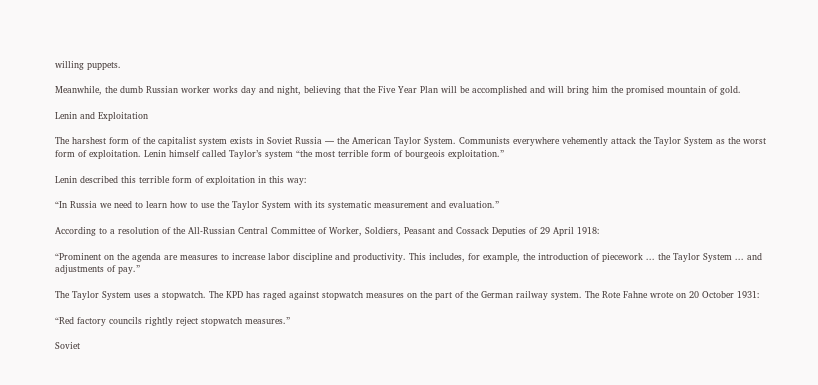willing puppets.

Meanwhile, the dumb Russian worker works day and night, believing that the Five Year Plan will be accomplished and will bring him the promised mountain of gold.

Lenin and Exploitation

The harshest form of the capitalist system exists in Soviet Russia — the American Taylor System. Communists everywhere vehemently attack the Taylor System as the worst form of exploitation. Lenin himself called Taylor’s system “the most terrible form of bourgeois exploitation.”

Lenin described this terrible form of exploitation in this way:

“In Russia we need to learn how to use the Taylor System with its systematic measurement and evaluation.”

According to a resolution of the All-Russian Central Committee of Worker, Soldiers, Peasant and Cossack Deputies of 29 April 1918:

“Prominent on the agenda are measures to increase labor discipline and productivity. This includes, for example, the introduction of piecework ... the Taylor System ... and adjustments of pay.”

The Taylor System uses a stopwatch. The KPD has raged against stopwatch measures on the part of the German railway system. The Rote Fahne wrote on 20 October 1931:

“Red factory councils rightly reject stopwatch measures.”

Soviet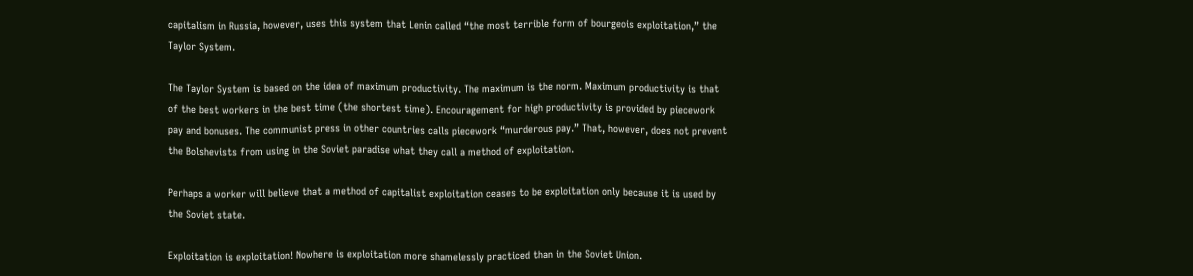capitalism in Russia, however, uses this system that Lenin called “the most terrible form of bourgeois exploitation,” the Taylor System.

The Taylor System is based on the idea of maximum productivity. The maximum is the norm. Maximum productivity is that of the best workers in the best time (the shortest time). Encouragement for high productivity is provided by piecework pay and bonuses. The communist press in other countries calls piecework “murderous pay.” That, however, does not prevent the Bolshevists from using in the Soviet paradise what they call a method of exploitation.

Perhaps a worker will believe that a method of capitalist exploitation ceases to be exploitation only because it is used by the Soviet state.

Exploitation is exploitation! Nowhere is exploitation more shamelessly practiced than in the Soviet Union.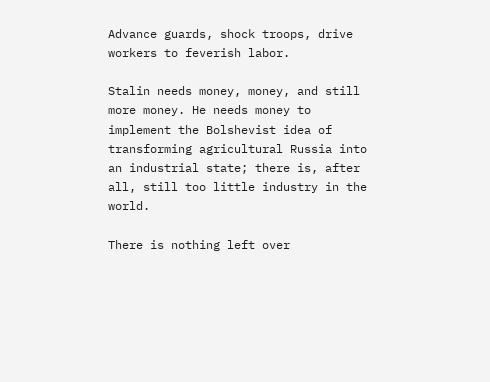Advance guards, shock troops, drive workers to feverish labor.

Stalin needs money, money, and still more money. He needs money to implement the Bolshevist idea of transforming agricultural Russia into an industrial state; there is, after all, still too little industry in the world.

There is nothing left over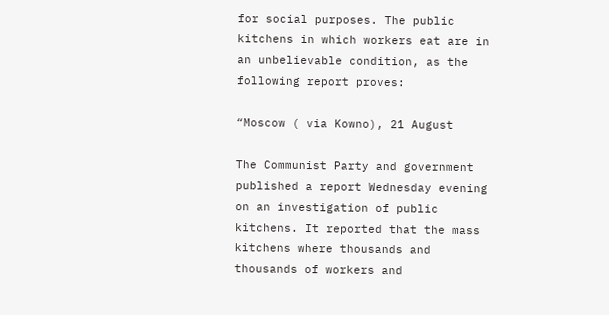for social purposes. The public kitchens in which workers eat are in an unbelievable condition, as the following report proves:

“Moscow ( via Kowno), 21 August

The Communist Party and government published a report Wednesday evening on an investigation of public kitchens. It reported that the mass kitchens where thousands and thousands of workers and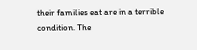their families eat are in a terrible condition. The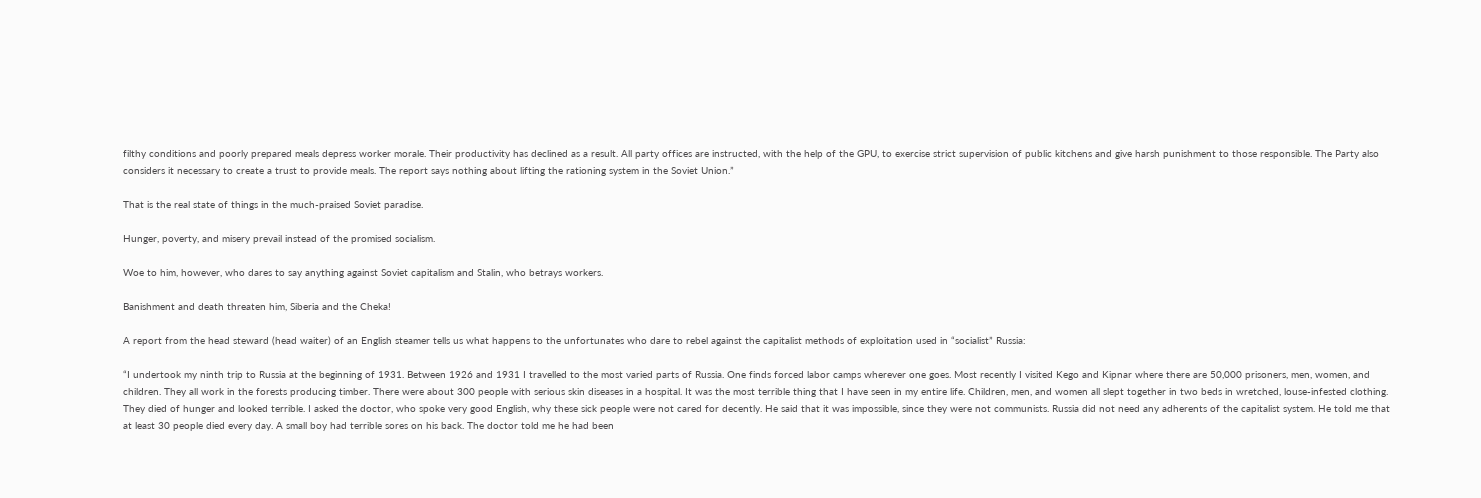filthy conditions and poorly prepared meals depress worker morale. Their productivity has declined as a result. All party offices are instructed, with the help of the GPU, to exercise strict supervision of public kitchens and give harsh punishment to those responsible. The Party also considers it necessary to create a trust to provide meals. The report says nothing about lifting the rationing system in the Soviet Union.”

That is the real state of things in the much-praised Soviet paradise.

Hunger, poverty, and misery prevail instead of the promised socialism.

Woe to him, however, who dares to say anything against Soviet capitalism and Stalin, who betrays workers.

Banishment and death threaten him, Siberia and the Cheka!

A report from the head steward (head waiter) of an English steamer tells us what happens to the unfortunates who dare to rebel against the capitalist methods of exploitation used in “socialist” Russia:

“I undertook my ninth trip to Russia at the beginning of 1931. Between 1926 and 1931 I travelled to the most varied parts of Russia. One finds forced labor camps wherever one goes. Most recently I visited Kego and Kipnar where there are 50,000 prisoners, men, women, and children. They all work in the forests producing timber. There were about 300 people with serious skin diseases in a hospital. It was the most terrible thing that I have seen in my entire life. Children, men, and women all slept together in two beds in wretched, louse-infested clothing. They died of hunger and looked terrible. I asked the doctor, who spoke very good English, why these sick people were not cared for decently. He said that it was impossible, since they were not communists. Russia did not need any adherents of the capitalist system. He told me that at least 30 people died every day. A small boy had terrible sores on his back. The doctor told me he had been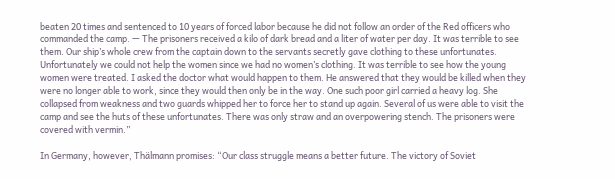beaten 20 times and sentenced to 10 years of forced labor because he did not follow an order of the Red officers who commanded the camp. — The prisoners received a kilo of dark bread and a liter of water per day. It was terrible to see them. Our ship’s whole crew from the captain down to the servants secretly gave clothing to these unfortunates. Unfortunately we could not help the women since we had no women’s clothing. It was terrible to see how the young women were treated. I asked the doctor what would happen to them. He answered that they would be killed when they were no longer able to work, since they would then only be in the way. One such poor girl carried a heavy log. She collapsed from weakness and two guards whipped her to force her to stand up again. Several of us were able to visit the camp and see the huts of these unfortunates. There was only straw and an overpowering stench. The prisoners were covered with vermin.”

In Germany, however, Thälmann promises: “Our class struggle means a better future. The victory of Soviet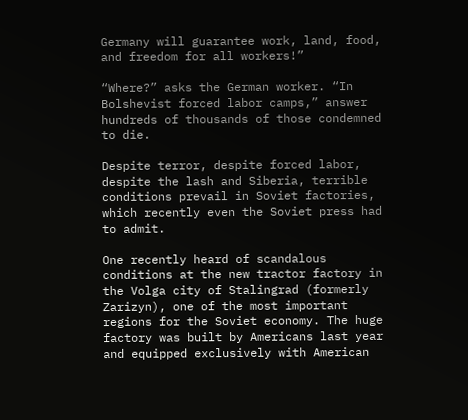Germany will guarantee work, land, food, and freedom for all workers!”

“Where?” asks the German worker. “In Bolshevist forced labor camps,” answer hundreds of thousands of those condemned to die.

Despite terror, despite forced labor, despite the lash and Siberia, terrible conditions prevail in Soviet factories, which recently even the Soviet press had to admit.

One recently heard of scandalous conditions at the new tractor factory in the Volga city of Stalingrad (formerly Zarizyn), one of the most important regions for the Soviet economy. The huge factory was built by Americans last year and equipped exclusively with American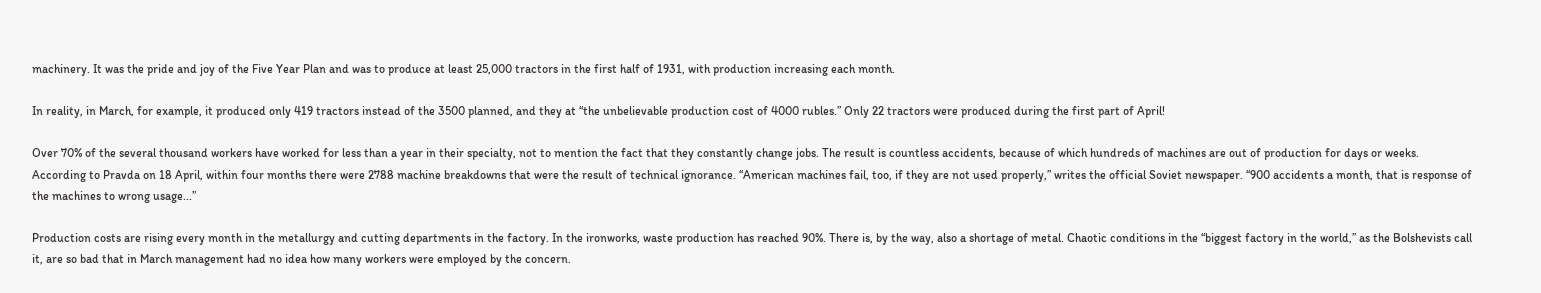machinery. It was the pride and joy of the Five Year Plan and was to produce at least 25,000 tractors in the first half of 1931, with production increasing each month.

In reality, in March, for example, it produced only 419 tractors instead of the 3500 planned, and they at “the unbelievable production cost of 4000 rubles.” Only 22 tractors were produced during the first part of April!

Over 70% of the several thousand workers have worked for less than a year in their specialty, not to mention the fact that they constantly change jobs. The result is countless accidents, because of which hundreds of machines are out of production for days or weeks. According to Pravda on 18 April, within four months there were 2788 machine breakdowns that were the result of technical ignorance. “American machines fail, too, if they are not used properly,” writes the official Soviet newspaper. “900 accidents a month, that is response of the machines to wrong usage...”

Production costs are rising every month in the metallurgy and cutting departments in the factory. In the ironworks, waste production has reached 90%. There is, by the way, also a shortage of metal. Chaotic conditions in the “biggest factory in the world,” as the Bolshevists call it, are so bad that in March management had no idea how many workers were employed by the concern.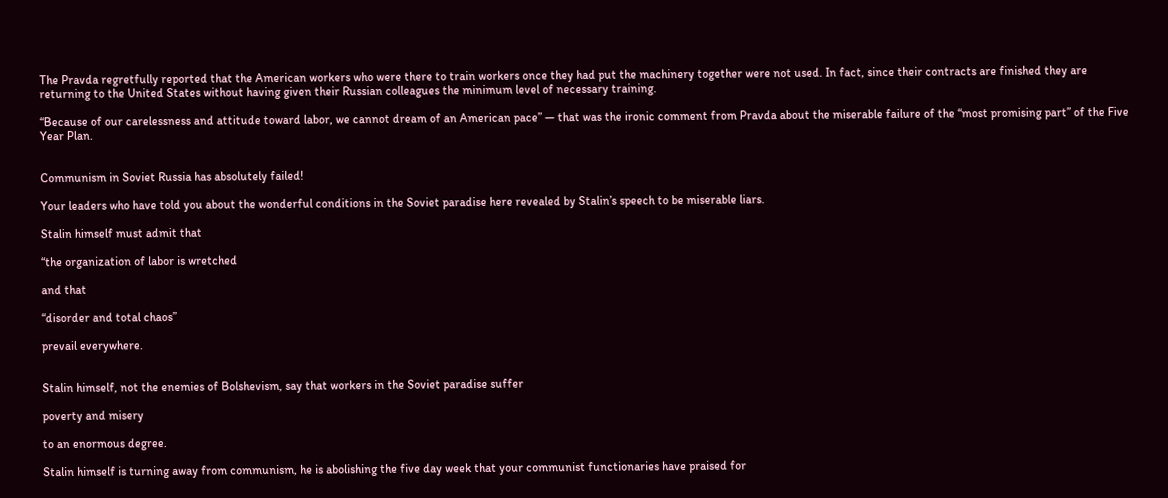The Pravda regretfully reported that the American workers who were there to train workers once they had put the machinery together were not used. In fact, since their contracts are finished they are returning to the United States without having given their Russian colleagues the minimum level of necessary training.

“Because of our carelessness and attitude toward labor, we cannot dream of an American pace” — that was the ironic comment from Pravda about the miserable failure of the “most promising part” of the Five Year Plan.


Communism in Soviet Russia has absolutely failed!

Your leaders who have told you about the wonderful conditions in the Soviet paradise here revealed by Stalin’s speech to be miserable liars.

Stalin himself must admit that

“the organization of labor is wretched

and that

“disorder and total chaos”

prevail everywhere.


Stalin himself, not the enemies of Bolshevism, say that workers in the Soviet paradise suffer

poverty and misery

to an enormous degree.

Stalin himself is turning away from communism, he is abolishing the five day week that your communist functionaries have praised for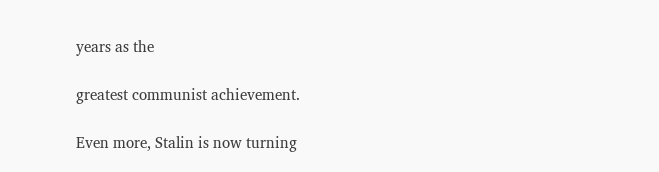years as the

greatest communist achievement.

Even more, Stalin is now turning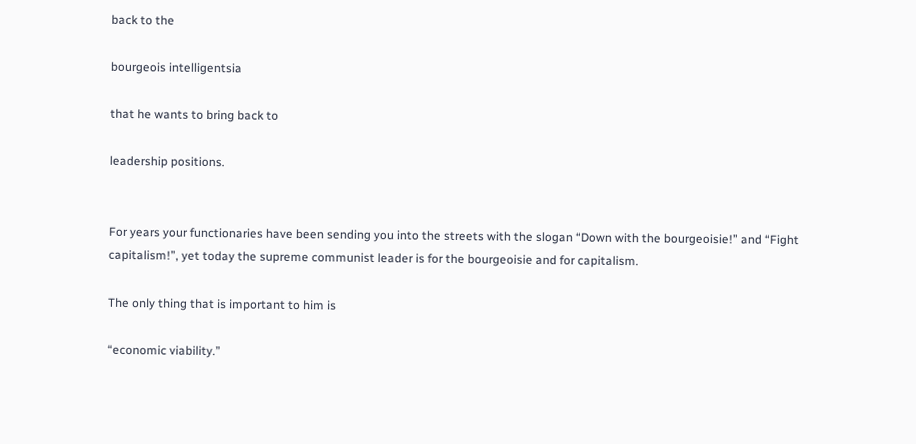back to the

bourgeois intelligentsia

that he wants to bring back to

leadership positions.


For years your functionaries have been sending you into the streets with the slogan “Down with the bourgeoisie!” and “Fight capitalism!”, yet today the supreme communist leader is for the bourgeoisie and for capitalism.

The only thing that is important to him is

“economic viability.”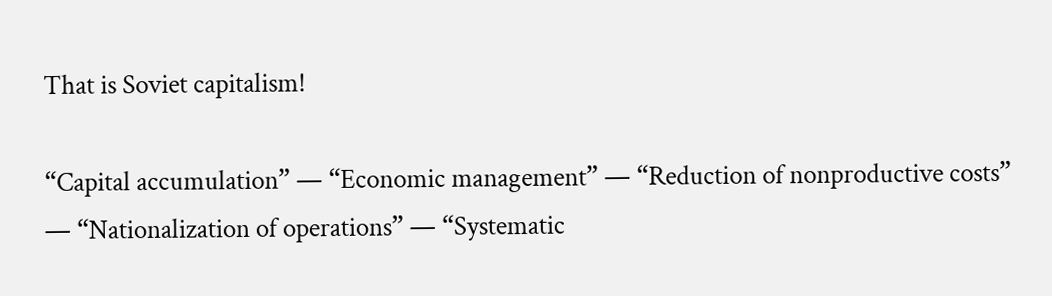That is Soviet capitalism!

“Capital accumulation” — “Economic management” — “Reduction of nonproductive costs” — “Nationalization of operations” — “Systematic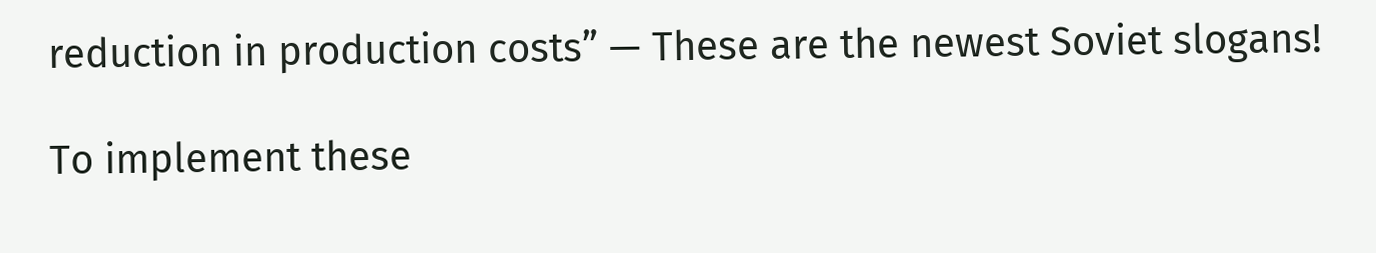reduction in production costs” — These are the newest Soviet slogans!

To implement these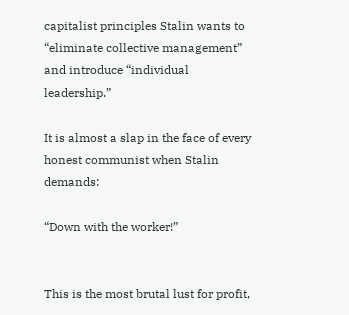capitalist principles Stalin wants to “eliminate collective management” and introduce “individual leadership.”

It is almost a slap in the face of every honest communist when Stalin demands:

“Down with the worker!”


This is the most brutal lust for profit,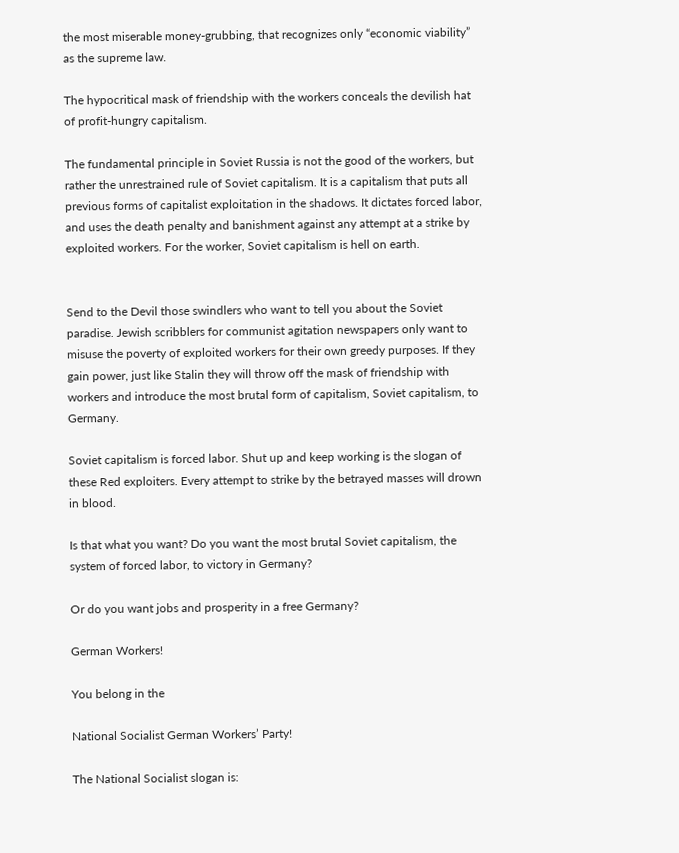the most miserable money-grubbing, that recognizes only “economic viability” as the supreme law.

The hypocritical mask of friendship with the workers conceals the devilish hat of profit-hungry capitalism.

The fundamental principle in Soviet Russia is not the good of the workers, but rather the unrestrained rule of Soviet capitalism. It is a capitalism that puts all previous forms of capitalist exploitation in the shadows. It dictates forced labor, and uses the death penalty and banishment against any attempt at a strike by exploited workers. For the worker, Soviet capitalism is hell on earth.


Send to the Devil those swindlers who want to tell you about the Soviet paradise. Jewish scribblers for communist agitation newspapers only want to misuse the poverty of exploited workers for their own greedy purposes. If they gain power, just like Stalin they will throw off the mask of friendship with workers and introduce the most brutal form of capitalism, Soviet capitalism, to Germany.

Soviet capitalism is forced labor. Shut up and keep working is the slogan of these Red exploiters. Every attempt to strike by the betrayed masses will drown in blood.

Is that what you want? Do you want the most brutal Soviet capitalism, the system of forced labor, to victory in Germany?

Or do you want jobs and prosperity in a free Germany?

German Workers!

You belong in the

National Socialist German Workers’ Party!

The National Socialist slogan is: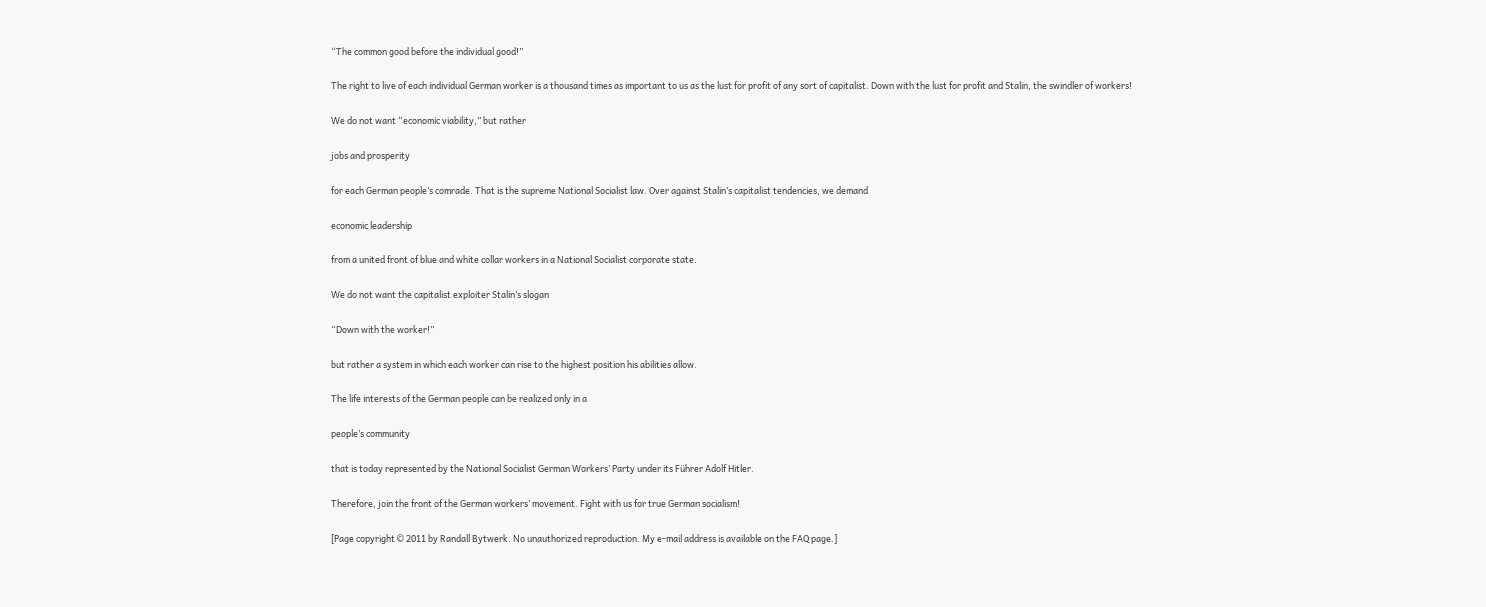“The common good before the individual good!”

The right to live of each individual German worker is a thousand times as important to us as the lust for profit of any sort of capitalist. Down with the lust for profit and Stalin, the swindler of workers!

We do not want “economic viability,” but rather

jobs and prosperity

for each German people’s comrade. That is the supreme National Socialist law. Over against Stalin’s capitalist tendencies, we demand

economic leadership

from a united front of blue and white collar workers in a National Socialist corporate state.

We do not want the capitalist exploiter Stalin’s slogan

“Down with the worker!”

but rather a system in which each worker can rise to the highest position his abilities allow.

The life interests of the German people can be realized only in a

people’s community

that is today represented by the National Socialist German Workers’ Party under its Führer Adolf Hitler.

Therefore, join the front of the German workers’ movement. Fight with us for true German socialism!

[Page copyright © 2011 by Randall Bytwerk. No unauthorized reproduction. My e-mail address is available on the FAQ page.]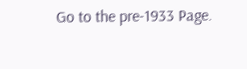Go to the pre-1933 Page.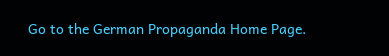Go to the German Propaganda Home Page.